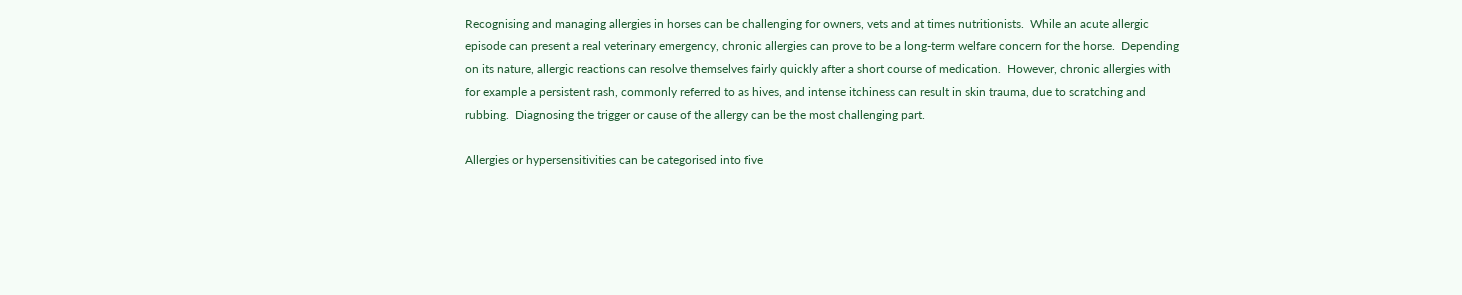Recognising and managing allergies in horses can be challenging for owners, vets and at times nutritionists.  While an acute allergic episode can present a real veterinary emergency, chronic allergies can prove to be a long-term welfare concern for the horse.  Depending on its nature, allergic reactions can resolve themselves fairly quickly after a short course of medication.  However, chronic allergies with for example a persistent rash, commonly referred to as hives, and intense itchiness can result in skin trauma, due to scratching and rubbing.  Diagnosing the trigger or cause of the allergy can be the most challenging part.

Allergies or hypersensitivities can be categorised into five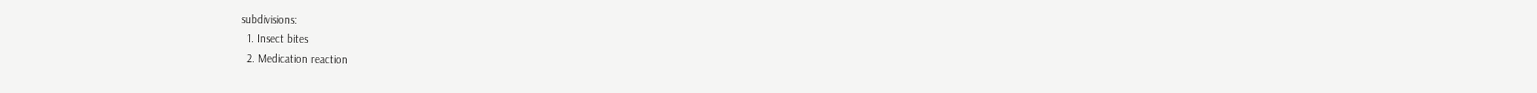subdivisions:
  1. Insect bites
  2. Medication reaction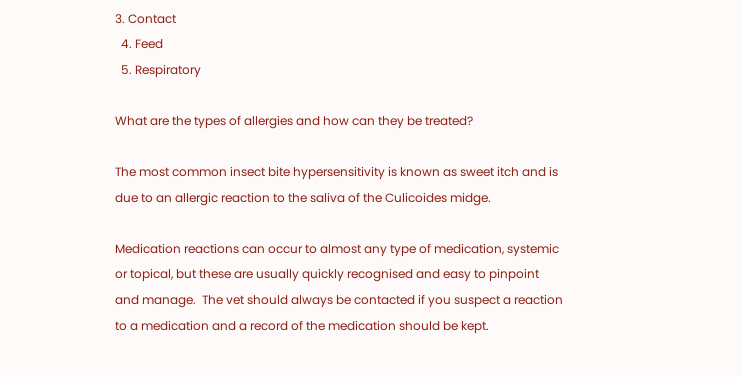3. Contact
  4. Feed
  5. Respiratory

What are the types of allergies and how can they be treated?

The most common insect bite hypersensitivity is known as sweet itch and is due to an allergic reaction to the saliva of the Culicoides midge.

Medication reactions can occur to almost any type of medication, systemic or topical, but these are usually quickly recognised and easy to pinpoint and manage.  The vet should always be contacted if you suspect a reaction to a medication and a record of the medication should be kept.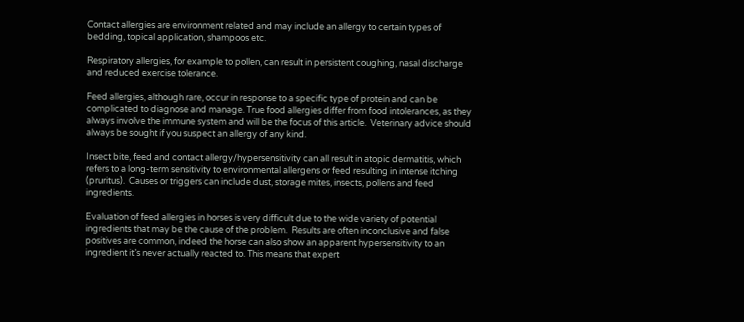Contact allergies are environment related and may include an allergy to certain types of bedding, topical application, shampoos etc.

Respiratory allergies, for example to pollen, can result in persistent coughing, nasal discharge and reduced exercise tolerance.

Feed allergies, although rare, occur in response to a specific type of protein and can be complicated to diagnose and manage. True food allergies differ from food intolerances, as they always involve the immune system and will be the focus of this article.  Veterinary advice should always be sought if you suspect an allergy of any kind.

Insect bite, feed and contact allergy/hypersensitivity can all result in atopic dermatitis, which refers to a long-term sensitivity to environmental allergens or feed resulting in intense itching (pruritus).  Causes or triggers can include dust, storage mites, insects, pollens and feed ingredients.

Evaluation of feed allergies in horses is very difficult due to the wide variety of potential ingredients that may be the cause of the problem.  Results are often inconclusive and false positives are common, indeed the horse can also show an apparent hypersensitivity to an ingredient it’s never actually reacted to. This means that expert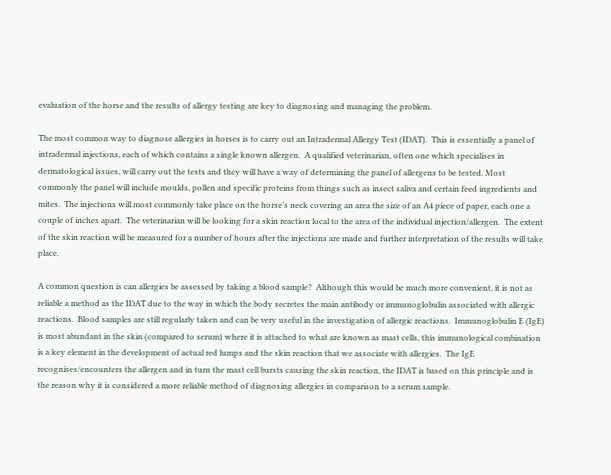evaluation of the horse and the results of allergy testing are key to diagnosing and managing the problem.

The most common way to diagnose allergies in horses is to carry out an Intradermal Allergy Test (IDAT).  This is essentially a panel of intradermal injections, each of which contains a single known allergen.  A qualified veterinarian, often one which specialises in dermatological issues, will carry out the tests and they will have a way of determining the panel of allergens to be tested. Most commonly the panel will include moulds, pollen and specific proteins from things such as insect saliva and certain feed ingredients and mites.  The injections will most commonly take place on the horse’s neck covering an area the size of an A4 piece of paper, each one a couple of inches apart.  The veterinarian will be looking for a skin reaction local to the area of the individual injection/allergen.  The extent of the skin reaction will be measured for a number of hours after the injections are made and further interpretation of the results will take place.

A common question is can allergies be assessed by taking a blood sample?  Although this would be much more convenient, it is not as reliable a method as the IDAT due to the way in which the body secretes the main antibody or immunoglobulin associated with allergic reactions.  Blood samples are still regularly taken and can be very useful in the investigation of allergic reactions.  Immunoglobulin E (IgE) is most abundant in the skin (compared to serum) where it is attached to what are known as mast cells, this immunological combination is a key element in the development of actual red lumps and the skin reaction that we associate with allergies.  The IgE recognises/encounters the allergen and in turn the mast cell bursts causing the skin reaction, the IDAT is based on this principle and is the reason why it is considered a more reliable method of diagnosing allergies in comparison to a serum sample.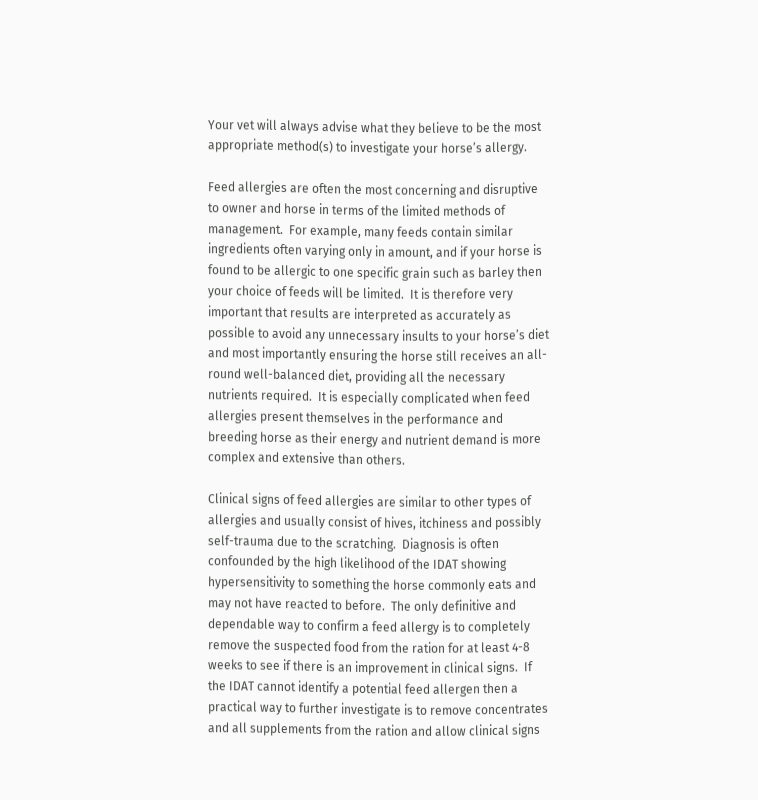Your vet will always advise what they believe to be the most appropriate method(s) to investigate your horse’s allergy.

Feed allergies are often the most concerning and disruptive to owner and horse in terms of the limited methods of management.  For example, many feeds contain similar ingredients often varying only in amount, and if your horse is found to be allergic to one specific grain such as barley then your choice of feeds will be limited.  It is therefore very important that results are interpreted as accurately as possible to avoid any unnecessary insults to your horse’s diet and most importantly ensuring the horse still receives an all-round well-balanced diet, providing all the necessary nutrients required.  It is especially complicated when feed allergies present themselves in the performance and breeding horse as their energy and nutrient demand is more complex and extensive than others.

Clinical signs of feed allergies are similar to other types of allergies and usually consist of hives, itchiness and possibly self-trauma due to the scratching.  Diagnosis is often confounded by the high likelihood of the IDAT showing hypersensitivity to something the horse commonly eats and may not have reacted to before.  The only definitive and dependable way to confirm a feed allergy is to completely remove the suspected food from the ration for at least 4-8 weeks to see if there is an improvement in clinical signs.  If the IDAT cannot identify a potential feed allergen then a practical way to further investigate is to remove concentrates and all supplements from the ration and allow clinical signs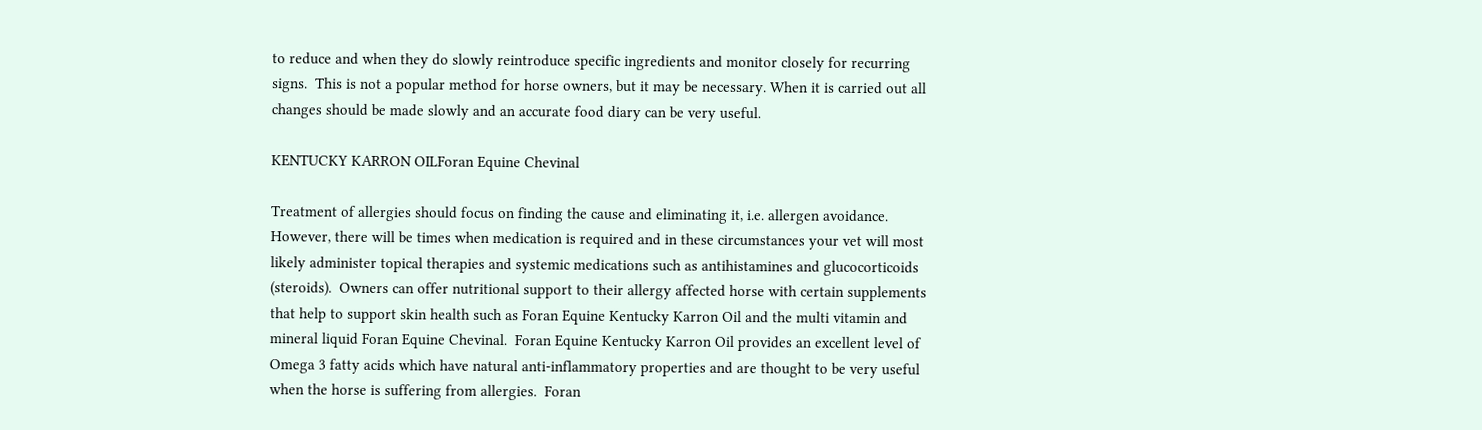to reduce and when they do slowly reintroduce specific ingredients and monitor closely for recurring signs.  This is not a popular method for horse owners, but it may be necessary. When it is carried out all changes should be made slowly and an accurate food diary can be very useful.

KENTUCKY KARRON OILForan Equine Chevinal

Treatment of allergies should focus on finding the cause and eliminating it, i.e. allergen avoidance.  However, there will be times when medication is required and in these circumstances your vet will most likely administer topical therapies and systemic medications such as antihistamines and glucocorticoids (steroids).  Owners can offer nutritional support to their allergy affected horse with certain supplements that help to support skin health such as Foran Equine Kentucky Karron Oil and the multi vitamin and mineral liquid Foran Equine Chevinal.  Foran Equine Kentucky Karron Oil provides an excellent level of Omega 3 fatty acids which have natural anti-inflammatory properties and are thought to be very useful when the horse is suffering from allergies.  Foran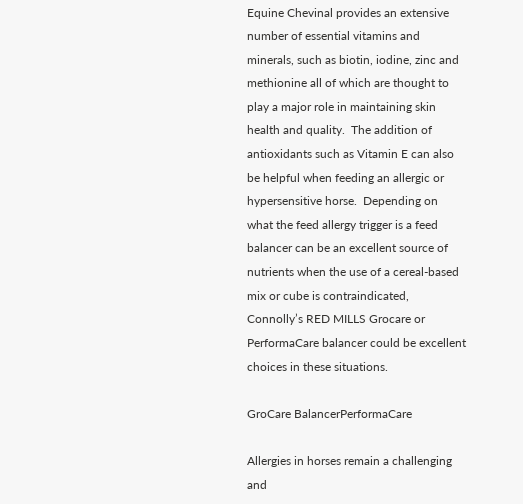Equine Chevinal provides an extensive number of essential vitamins and minerals, such as biotin, iodine, zinc and methionine all of which are thought to play a major role in maintaining skin health and quality.  The addition of antioxidants such as Vitamin E can also be helpful when feeding an allergic or hypersensitive horse.  Depending on what the feed allergy trigger is a feed balancer can be an excellent source of nutrients when the use of a cereal-based mix or cube is contraindicated, Connolly’s RED MILLS Grocare or PerformaCare balancer could be excellent choices in these situations.

GroCare BalancerPerformaCare

Allergies in horses remain a challenging and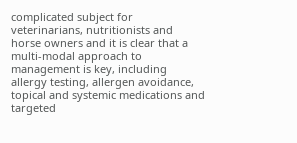complicated subject for veterinarians, nutritionists and horse owners and it is clear that a multi-modal approach to management is key, including allergy testing, allergen avoidance, topical and systemic medications and targeted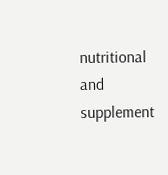nutritional and supplement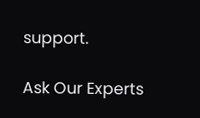support.

Ask Our Experts